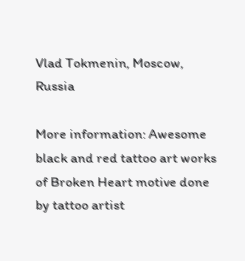Vlad Tokmenin, Moscow, Russia

More information: Awesome black and red tattoo art works of Broken Heart motive done by tattoo artist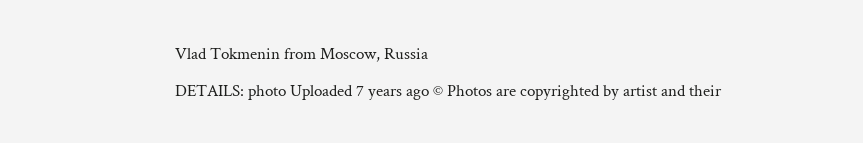Vlad Tokmenin from Moscow, Russia

DETAILS: photo Uploaded 7 years ago © Photos are copyrighted by artist and their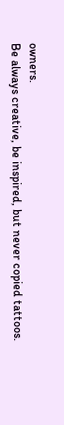owners.
Be always creative, be inspired, but never copied tattoos.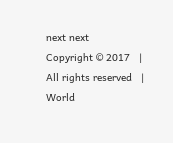next next
Copyright © 2017   |   All rights reserved   |   World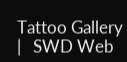Tattoo Gallery   |   SWD Web